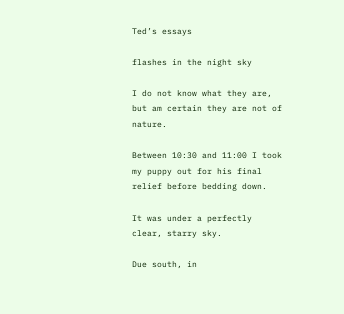Ted’s essays

flashes in the night sky

I do not know what they are, but am certain they are not of nature.

Between 10:30 and 11:00 I took my puppy out for his final relief before bedding down.

It was under a perfectly clear, starry sky.

Due south, in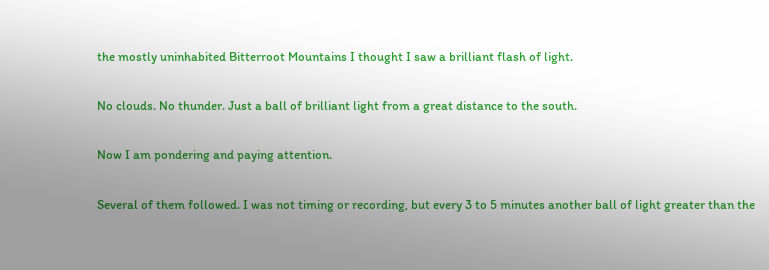the mostly uninhabited Bitterroot Mountains I thought I saw a brilliant flash of light.

No clouds. No thunder. Just a ball of brilliant light from a great distance to the south.

Now I am pondering and paying attention.

Several of them followed. I was not timing or recording, but every 3 to 5 minutes another ball of light greater than the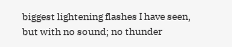biggest lightening flashes I have seen, but with no sound; no thunder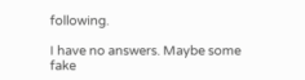following.

I have no answers. Maybe some fake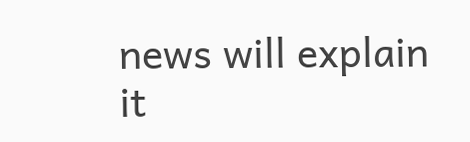news will explain it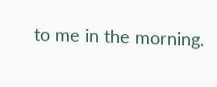to me in the morning.